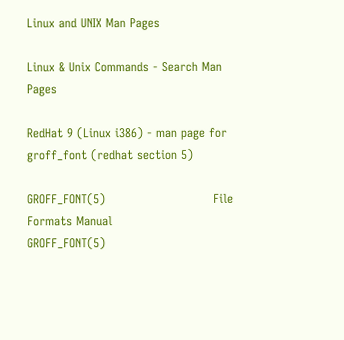Linux and UNIX Man Pages

Linux & Unix Commands - Search Man Pages

RedHat 9 (Linux i386) - man page for groff_font (redhat section 5)

GROFF_FONT(5)                           File Formats Manual                          GROFF_FONT(5)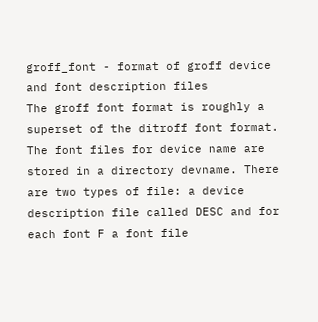groff_font - format of groff device and font description files
The groff font format is roughly a superset of the ditroff font format. The font files for device name are stored in a directory devname. There are two types of file: a device description file called DESC and for each font F a font file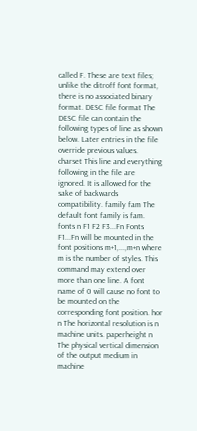called F. These are text files; unlike the ditroff font format, there is no associated binary format. DESC file format The DESC file can contain the following types of line as shown below. Later entries in the file override previous values. charset This line and everything following in the file are ignored. It is allowed for the sake of backwards compatibility. family fam The default font family is fam. fonts n F1 F2 F3...Fn Fonts F1...Fn will be mounted in the font positions m+1,...,m+n where m is the number of styles. This command may extend over more than one line. A font name of 0 will cause no font to be mounted on the corresponding font position. hor n The horizontal resolution is n machine units. paperheight n The physical vertical dimension of the output medium in machine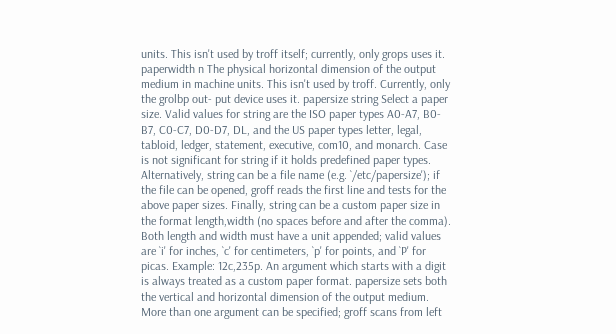units. This isn't used by troff itself; currently, only grops uses it. paperwidth n The physical horizontal dimension of the output medium in machine units. This isn't used by troff. Currently, only the grolbp out- put device uses it. papersize string Select a paper size. Valid values for string are the ISO paper types A0-A7, B0-B7, C0-C7, D0-D7, DL, and the US paper types letter, legal, tabloid, ledger, statement, executive, com10, and monarch. Case is not significant for string if it holds predefined paper types. Alternatively, string can be a file name (e.g. `/etc/papersize'); if the file can be opened, groff reads the first line and tests for the above paper sizes. Finally, string can be a custom paper size in the format length,width (no spaces before and after the comma). Both length and width must have a unit appended; valid values are `i' for inches, `c' for centimeters, `p' for points, and `P' for picas. Example: 12c,235p. An argument which starts with a digit is always treated as a custom paper format. papersize sets both the vertical and horizontal dimension of the output medium. More than one argument can be specified; groff scans from left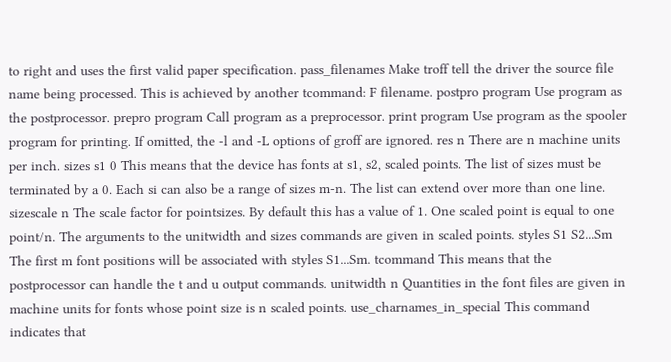to right and uses the first valid paper specification. pass_filenames Make troff tell the driver the source file name being processed. This is achieved by another tcommand: F filename. postpro program Use program as the postprocessor. prepro program Call program as a preprocessor. print program Use program as the spooler program for printing. If omitted, the -l and -L options of groff are ignored. res n There are n machine units per inch. sizes s1 0 This means that the device has fonts at s1, s2, scaled points. The list of sizes must be terminated by a 0. Each si can also be a range of sizes m-n. The list can extend over more than one line. sizescale n The scale factor for pointsizes. By default this has a value of 1. One scaled point is equal to one point/n. The arguments to the unitwidth and sizes commands are given in scaled points. styles S1 S2...Sm The first m font positions will be associated with styles S1...Sm. tcommand This means that the postprocessor can handle the t and u output commands. unitwidth n Quantities in the font files are given in machine units for fonts whose point size is n scaled points. use_charnames_in_special This command indicates that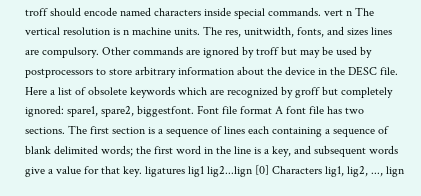troff should encode named characters inside special commands. vert n The vertical resolution is n machine units. The res, unitwidth, fonts, and sizes lines are compulsory. Other commands are ignored by troff but may be used by postprocessors to store arbitrary information about the device in the DESC file. Here a list of obsolete keywords which are recognized by groff but completely ignored: spare1, spare2, biggestfont. Font file format A font file has two sections. The first section is a sequence of lines each containing a sequence of blank delimited words; the first word in the line is a key, and subsequent words give a value for that key. ligatures lig1 lig2...lign [0] Characters lig1, lig2, ..., lign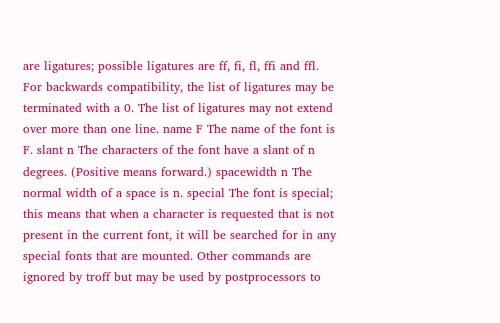are ligatures; possible ligatures are ff, fi, fl, ffi and ffl. For backwards compatibility, the list of ligatures may be terminated with a 0. The list of ligatures may not extend over more than one line. name F The name of the font is F. slant n The characters of the font have a slant of n degrees. (Positive means forward.) spacewidth n The normal width of a space is n. special The font is special; this means that when a character is requested that is not present in the current font, it will be searched for in any special fonts that are mounted. Other commands are ignored by troff but may be used by postprocessors to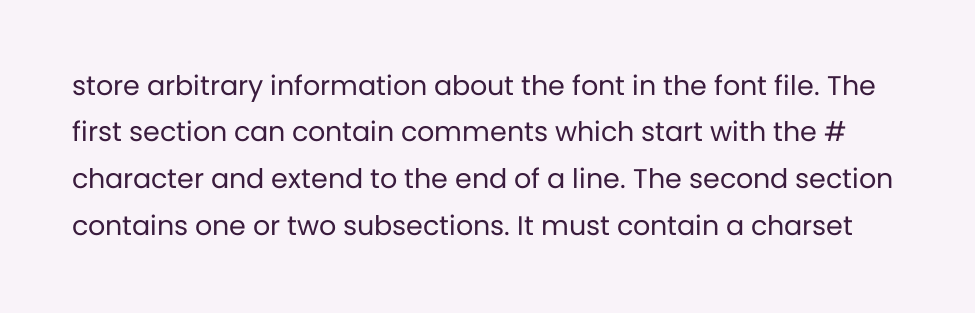store arbitrary information about the font in the font file. The first section can contain comments which start with the # character and extend to the end of a line. The second section contains one or two subsections. It must contain a charset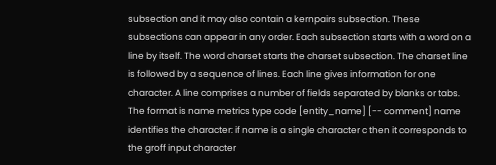subsection and it may also contain a kernpairs subsection. These subsections can appear in any order. Each subsection starts with a word on a line by itself. The word charset starts the charset subsection. The charset line is followed by a sequence of lines. Each line gives information for one character. A line comprises a number of fields separated by blanks or tabs. The format is name metrics type code [entity_name] [-- comment] name identifies the character: if name is a single character c then it corresponds to the groff input character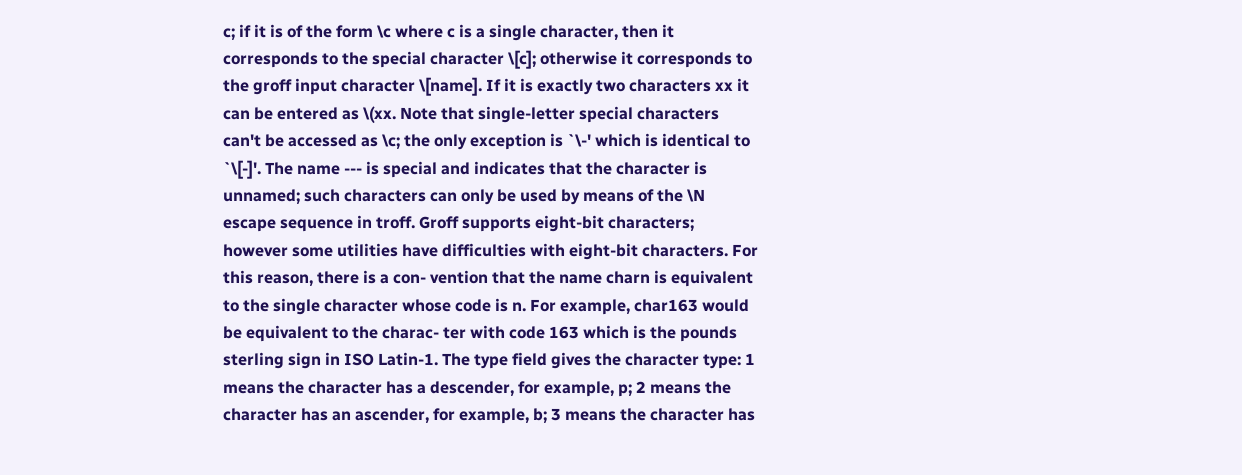c; if it is of the form \c where c is a single character, then it corresponds to the special character \[c]; otherwise it corresponds to the groff input character \[name]. If it is exactly two characters xx it can be entered as \(xx. Note that single-letter special characters can't be accessed as \c; the only exception is `\-' which is identical to `\[-]'. The name --- is special and indicates that the character is unnamed; such characters can only be used by means of the \N escape sequence in troff. Groff supports eight-bit characters; however some utilities have difficulties with eight-bit characters. For this reason, there is a con- vention that the name charn is equivalent to the single character whose code is n. For example, char163 would be equivalent to the charac- ter with code 163 which is the pounds sterling sign in ISO Latin-1. The type field gives the character type: 1 means the character has a descender, for example, p; 2 means the character has an ascender, for example, b; 3 means the character has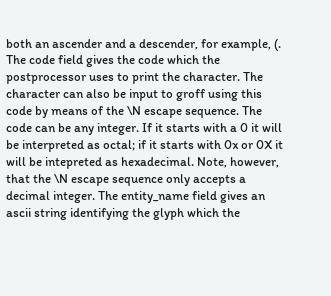both an ascender and a descender, for example, (. The code field gives the code which the postprocessor uses to print the character. The character can also be input to groff using this code by means of the \N escape sequence. The code can be any integer. If it starts with a 0 it will be interpreted as octal; if it starts with 0x or 0X it will be intepreted as hexadecimal. Note, however, that the \N escape sequence only accepts a decimal integer. The entity_name field gives an ascii string identifying the glyph which the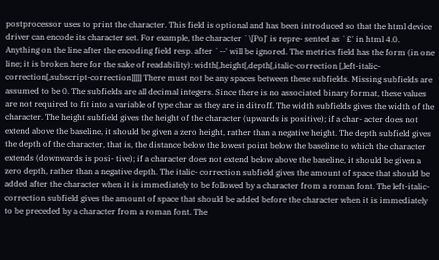postprocessor uses to print the character. This field is optional and has been introduced so that the html device driver can encode its character set. For example, the character `\[Po]' is repre- sented as `£' in html 4.0. Anything on the line after the encoding field resp. after `--' will be ignored. The metrics field has the form (in one line; it is broken here for the sake of readability): width[,height[,depth[,italic-correction [,left-italic-correction[,subscript-correction]]]]] There must not be any spaces between these subfields. Missing subfields are assumed to be 0. The subfields are all decimal integers. Since there is no associated binary format, these values are not required to fit into a variable of type char as they are in ditroff. The width subfields gives the width of the character. The height subfield gives the height of the character (upwards is positive); if a char- acter does not extend above the baseline, it should be given a zero height, rather than a negative height. The depth subfield gives the depth of the character, that is, the distance below the lowest point below the baseline to which the character extends (downwards is posi- tive); if a character does not extend below above the baseline, it should be given a zero depth, rather than a negative depth. The italic- correction subfield gives the amount of space that should be added after the character when it is immediately to be followed by a character from a roman font. The left-italic-correction subfield gives the amount of space that should be added before the character when it is immediately to be preceded by a character from a roman font. The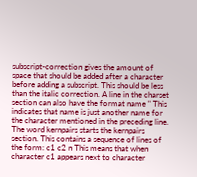subscript-correction gives the amount of space that should be added after a character before adding a subscript. This should be less than the italic correction. A line in the charset section can also have the format name " This indicates that name is just another name for the character mentioned in the preceding line. The word kernpairs starts the kernpairs section. This contains a sequence of lines of the form: c1 c2 n This means that when character c1 appears next to character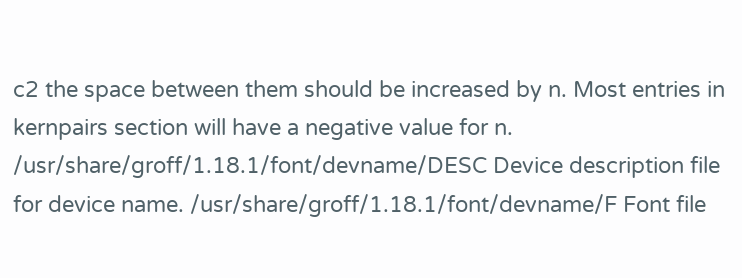c2 the space between them should be increased by n. Most entries in kernpairs section will have a negative value for n.
/usr/share/groff/1.18.1/font/devname/DESC Device description file for device name. /usr/share/groff/1.18.1/font/devname/F Font file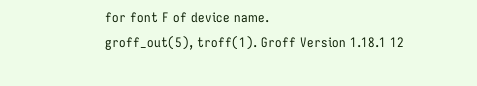for font F of device name.
groff_out(5), troff(1). Groff Version 1.18.1 12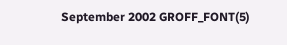September 2002 GROFF_FONT(5)